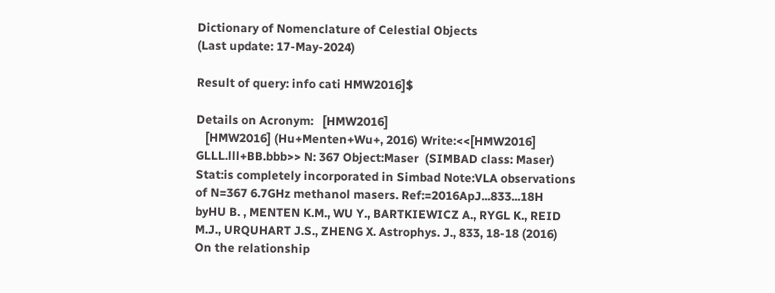Dictionary of Nomenclature of Celestial Objects
(Last update: 17-May-2024)

Result of query: info cati HMW2016]$

Details on Acronym:   [HMW2016]
   [HMW2016] (Hu+Menten+Wu+, 2016) Write:<<[HMW2016] GLLL.lll+BB.bbb>> N: 367 Object:Maser  (SIMBAD class: Maser) Stat:is completely incorporated in Simbad Note:VLA observations of N=367 6.7GHz methanol masers. Ref:=2016ApJ...833...18H byHU B. , MENTEN K.M., WU Y., BARTKIEWICZ A., RYGL K., REID M.J., URQUHART J.S., ZHENG X. Astrophys. J., 833, 18-18 (2016) On the relationship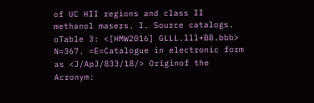of UC HII regions and class II methanol masers. I. Source catalogs. oTable 3: <[HMW2016] GLLL.lll+BB.bbb> N=367. =E=Catalogue in electronic form as <J/ApJ/833/18/> Originof the Acronym: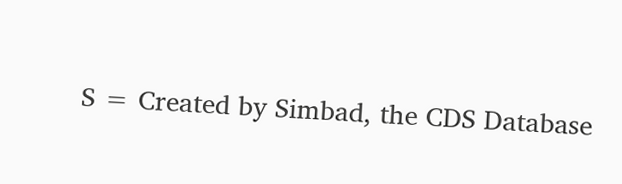S = Created by Simbad, the CDS Database